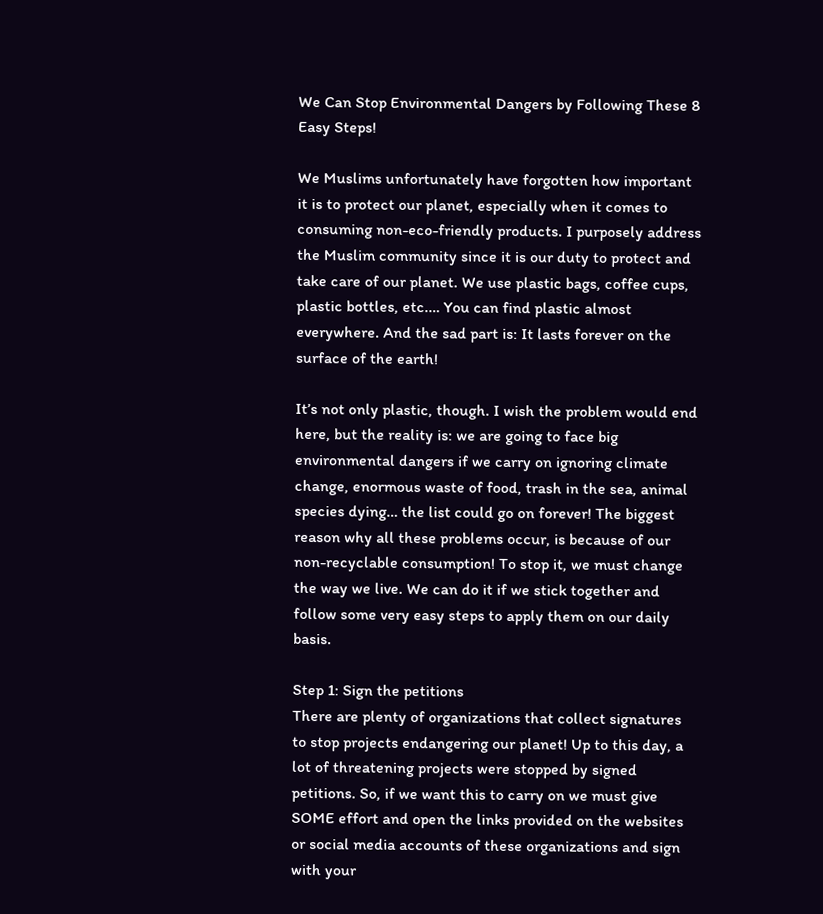We Can Stop Environmental Dangers by Following These 8 Easy Steps!

We Muslims unfortunately have forgotten how important it is to protect our planet, especially when it comes to consuming non-eco-friendly products. I purposely address the Muslim community since it is our duty to protect and take care of our planet. We use plastic bags, coffee cups, plastic bottles, etc.… You can find plastic almost everywhere. And the sad part is: It lasts forever on the surface of the earth!

It’s not only plastic, though. I wish the problem would end here, but the reality is: we are going to face big environmental dangers if we carry on ignoring climate change, enormous waste of food, trash in the sea, animal species dying… the list could go on forever! The biggest reason why all these problems occur, is because of our non-recyclable consumption! To stop it, we must change the way we live. We can do it if we stick together and follow some very easy steps to apply them on our daily basis.

Step 1: Sign the petitions
There are plenty of organizations that collect signatures to stop projects endangering our planet! Up to this day, a lot of threatening projects were stopped by signed petitions. So, if we want this to carry on we must give SOME effort and open the links provided on the websites or social media accounts of these organizations and sign with your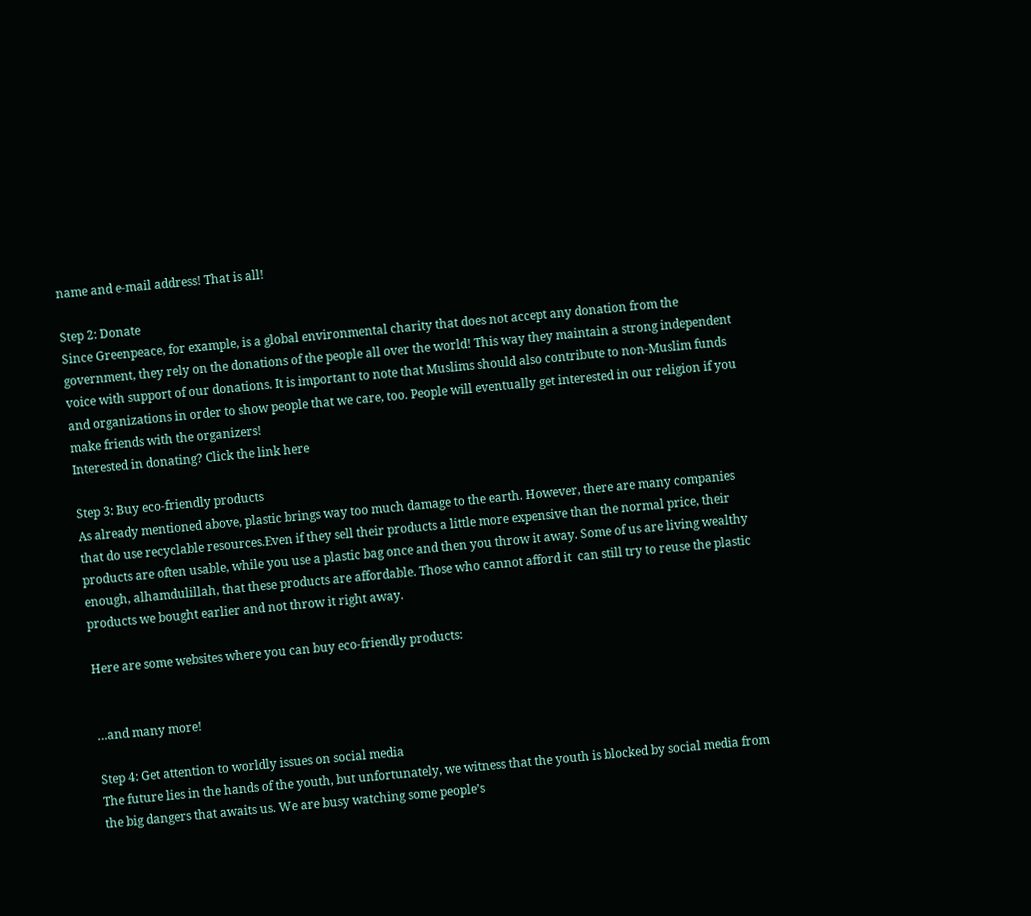name and e-mail address! That is all!

Step 2: Donate
Since Greenpeace, for example, is a global environmental charity that does not accept any donation from the government, they rely on the donations of the people all over the world! This way they maintain a strong independent voice with support of our donations. It is important to note that Muslims should also contribute to non-Muslim funds and organizations in order to show people that we care, too. People will eventually get interested in our religion if you make friends with the organizers!
Interested in donating? Click the link here

Step 3: Buy eco-friendly products
As already mentioned above, plastic brings way too much damage to the earth. However, there are many companies that do use recyclable resources.Even if they sell their products a little more expensive than the normal price, their products are often usable, while you use a plastic bag once and then you throw it away. Some of us are living wealthy enough, alhamdulillah, that these products are affordable. Those who cannot afford it  can still try to reuse the plastic products we bought earlier and not throw it right away.

Here are some websites where you can buy eco-friendly products:


…and many more!

Step 4: Get attention to worldly issues on social media
The future lies in the hands of the youth, but unfortunately, we witness that the youth is blocked by social media from the big dangers that awaits us. We are busy watching some people’s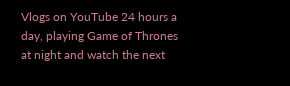Vlogs on YouTube 24 hours a day, playing Game of Thrones at night and watch the next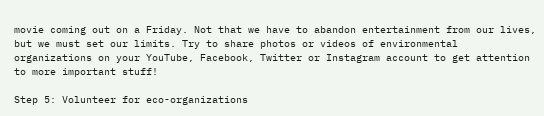movie coming out on a Friday. Not that we have to abandon entertainment from our lives, but we must set our limits. Try to share photos or videos of environmental organizations on your YouTube, Facebook, Twitter or Instagram account to get attention to more important stuff!

Step 5: Volunteer for eco-organizations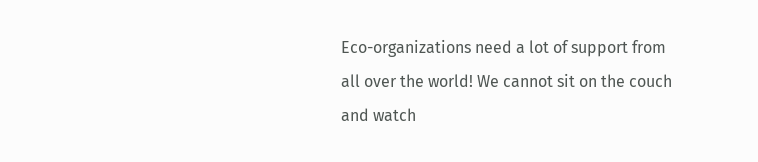Eco-organizations need a lot of support from all over the world! We cannot sit on the couch and watch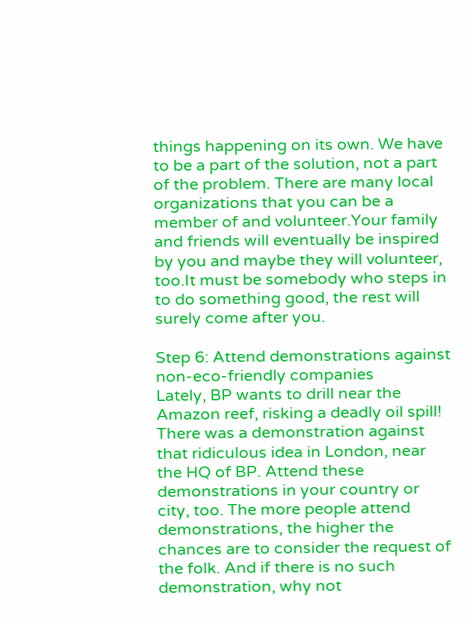things happening on its own. We have to be a part of the solution, not a part of the problem. There are many local organizations that you can be a member of and volunteer.Your family and friends will eventually be inspired by you and maybe they will volunteer, too.It must be somebody who steps in to do something good, the rest will surely come after you.

Step 6: Attend demonstrations against non-eco-friendly companies
Lately, BP wants to drill near the Amazon reef, risking a deadly oil spill! There was a demonstration against that ridiculous idea in London, near the HQ of BP. Attend these demonstrations in your country or city, too. The more people attend demonstrations, the higher the chances are to consider the request of the folk. And if there is no such demonstration, why not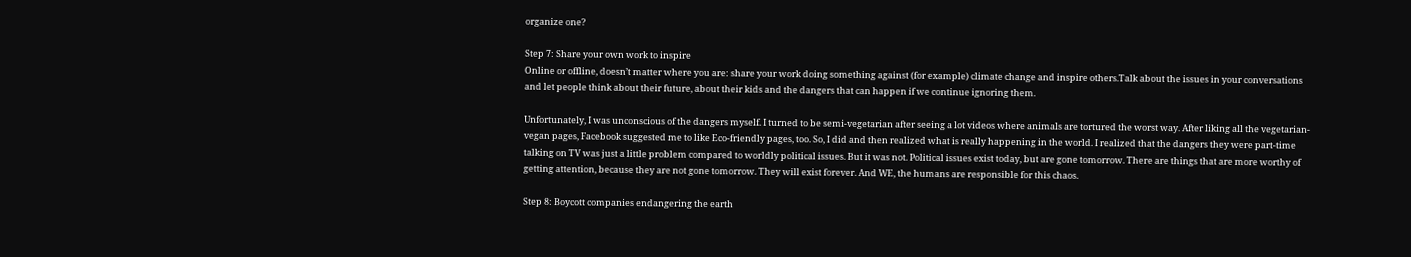organize one?

Step 7: Share your own work to inspire
Online or offline, doesn’t matter where you are: share your work doing something against (for example) climate change and inspire others.Talk about the issues in your conversations and let people think about their future, about their kids and the dangers that can happen if we continue ignoring them.

Unfortunately, I was unconscious of the dangers myself. I turned to be semi-vegetarian after seeing a lot videos where animals are tortured the worst way. After liking all the vegetarian-vegan pages, Facebook suggested me to like Eco-friendly pages, too. So, I did and then realized what is really happening in the world. I realized that the dangers they were part-time talking on TV was just a little problem compared to worldly political issues. But it was not. Political issues exist today, but are gone tomorrow. There are things that are more worthy of getting attention, because they are not gone tomorrow. They will exist forever. And WE, the humans are responsible for this chaos.

Step 8: Boycott companies endangering the earth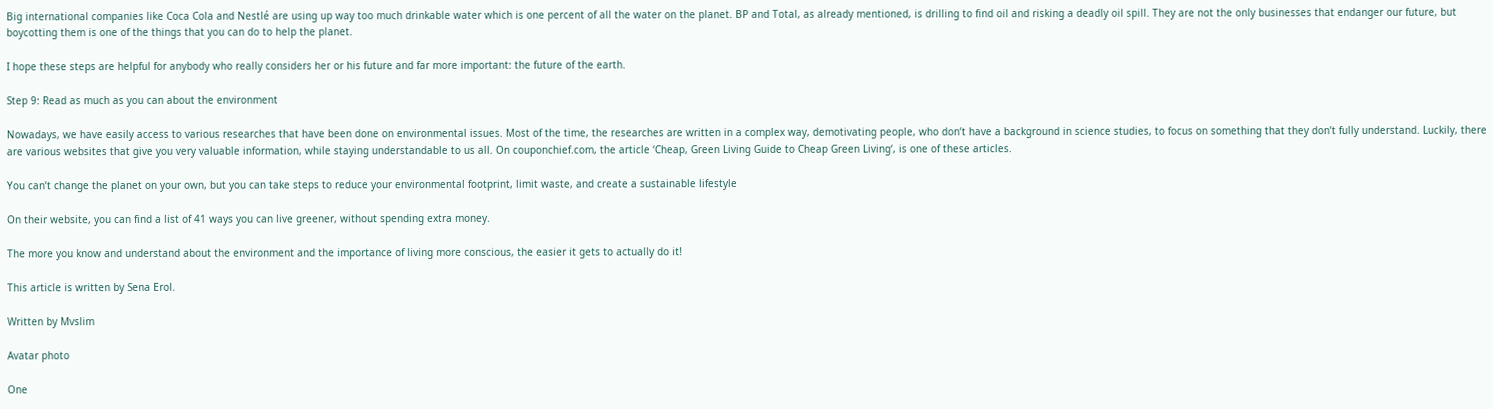Big international companies like Coca Cola and Nestlé are using up way too much drinkable water which is one percent of all the water on the planet. BP and Total, as already mentioned, is drilling to find oil and risking a deadly oil spill. They are not the only businesses that endanger our future, but boycotting them is one of the things that you can do to help the planet.

I hope these steps are helpful for anybody who really considers her or his future and far more important: the future of the earth.

Step 9: Read as much as you can about the environment

Nowadays, we have easily access to various researches that have been done on environmental issues. Most of the time, the researches are written in a complex way, demotivating people, who don’t have a background in science studies, to focus on something that they don’t fully understand. Luckily, there are various websites that give you very valuable information, while staying understandable to us all. On couponchief.com, the article ‘Cheap, Green Living Guide to Cheap Green Living‘, is one of these articles.

You can’t change the planet on your own, but you can take steps to reduce your environmental footprint, limit waste, and create a sustainable lifestyle

On their website, you can find a list of 41 ways you can live greener, without spending extra money.

The more you know and understand about the environment and the importance of living more conscious, the easier it gets to actually do it!

This article is written by Sena Erol.

Written by Mvslim

Avatar photo

One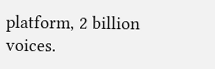platform, 2 billion voices.